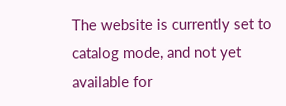The website is currently set to catalog mode, and not yet available for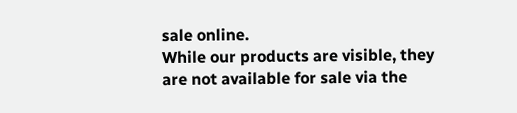sale online.
While our products are visible, they are not available for sale via the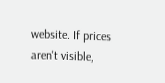website. If prices aren't visible,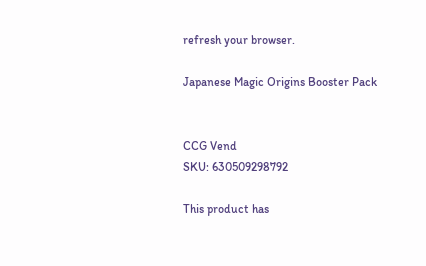refresh your browser.

Japanese Magic Origins Booster Pack


CCG Vend
SKU: 630509298792

This product has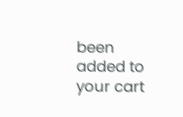been added to your cart